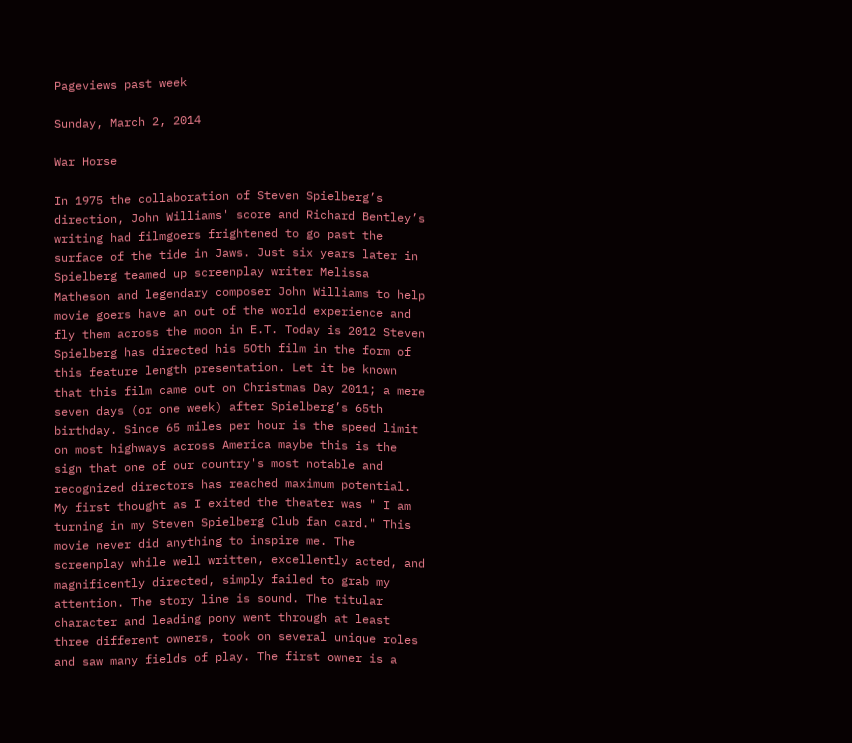Pageviews past week

Sunday, March 2, 2014

War Horse

In 1975 the collaboration of Steven Spielberg’s direction, John Williams' score and Richard Bentley’s writing had filmgoers frightened to go past the surface of the tide in Jaws. Just six years later in Spielberg teamed up screenplay writer Melissa Matheson and legendary composer John Williams to help movie goers have an out of the world experience and fly them across the moon in E.T. Today is 2012 Steven Spielberg has directed his 5Oth film in the form of this feature length presentation. Let it be known that this film came out on Christmas Day 2011; a mere seven days (or one week) after Spielberg’s 65th birthday. Since 65 miles per hour is the speed limit on most highways across America maybe this is the sign that one of our country's most notable and recognized directors has reached maximum potential. My first thought as I exited the theater was " I am turning in my Steven Spielberg Club fan card." This movie never did anything to inspire me. The screenplay while well written, excellently acted, and magnificently directed, simply failed to grab my attention. The story line is sound. The titular character and leading pony went through at least three different owners, took on several unique roles and saw many fields of play. The first owner is a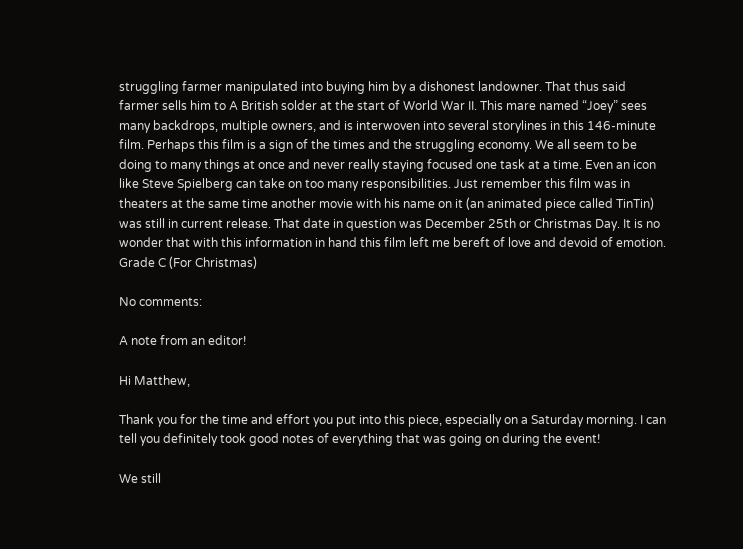struggling farmer manipulated into buying him by a dishonest landowner. That thus said farmer sells him to A British solder at the start of World War II. This mare named “Joey” sees many backdrops, multiple owners, and is interwoven into several storylines in this 146-minute film. Perhaps this film is a sign of the times and the struggling economy. We all seem to be doing to many things at once and never really staying focused one task at a time. Even an icon like Steve Spielberg can take on too many responsibilities. Just remember this film was in theaters at the same time another movie with his name on it (an animated piece called TinTin) was still in current release. That date in question was December 25th or Christmas Day. It is no wonder that with this information in hand this film left me bereft of love and devoid of emotion. Grade C (For Christmas)

No comments:

A note from an editor!

Hi Matthew,

Thank you for the time and effort you put into this piece, especially on a Saturday morning. I can tell you definitely took good notes of everything that was going on during the event!

We still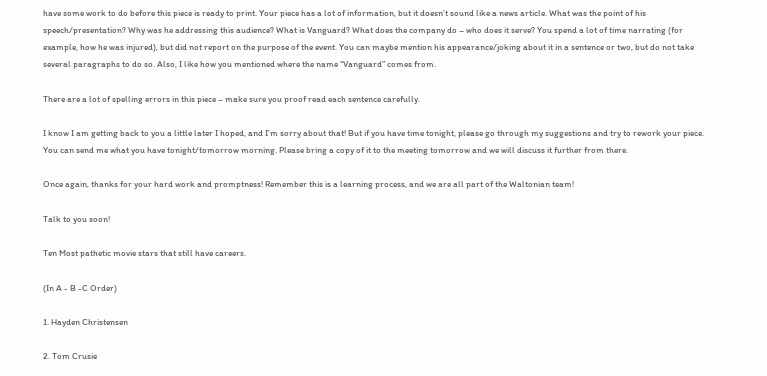have some work to do before this piece is ready to print. Your piece has a lot of information, but it doesn’t sound like a news article. What was the point of his speech/presentation? Why was he addressing this audience? What is Vanguard? What does the company do – who does it serve? You spend a lot of time narrating (for example, how he was injured), but did not report on the purpose of the event. You can maybe mention his appearance/joking about it in a sentence or two, but do not take several paragraphs to do so. Also, I like how you mentioned where the name “Vanguard” comes from.

There are a lot of spelling errors in this piece – make sure you proof read each sentence carefully.

I know I am getting back to you a little later I hoped, and I’m sorry about that! But if you have time tonight, please go through my suggestions and try to rework your piece. You can send me what you have tonight/tomorrow morning. Please bring a copy of it to the meeting tomorrow and we will discuss it further from there.

Once again, thanks for your hard work and promptness! Remember this is a learning process, and we are all part of the Waltonian team!

Talk to you soon!

Ten Most pathetic movie stars that still have careers.

(In A - B -C Order)

1. Hayden Christensen

2. Tom Crusie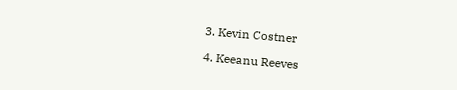3. Kevin Costner

4. Keeanu Reeves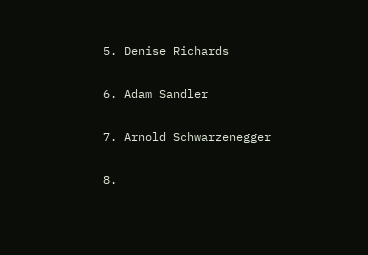5. Denise Richards

6. Adam Sandler

7. Arnold Schwarzenegger

8.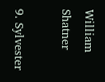William Shatner

9. Sylvester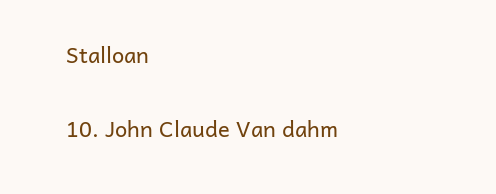Stalloan

10. John Claude Van dahm